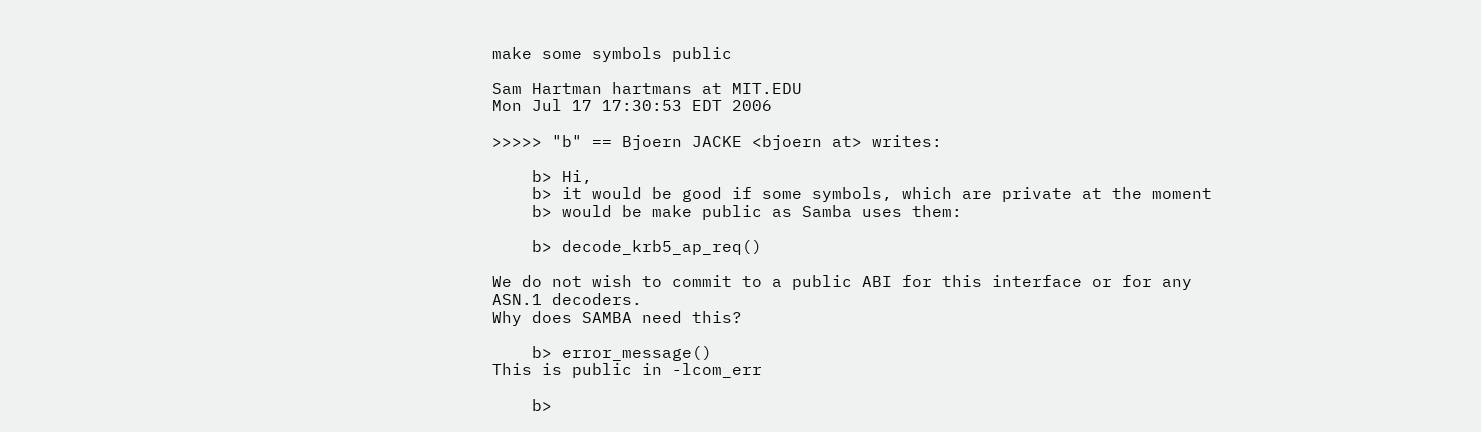make some symbols public

Sam Hartman hartmans at MIT.EDU
Mon Jul 17 17:30:53 EDT 2006

>>>>> "b" == Bjoern JACKE <bjoern at> writes:

    b> Hi,
    b> it would be good if some symbols, which are private at the moment
    b> would be make public as Samba uses them:

    b> decode_krb5_ap_req()

We do not wish to commit to a public ABI for this interface or for any
ASN.1 decoders.
Why does SAMBA need this?

    b> error_message()
This is public in -lcom_err

    b>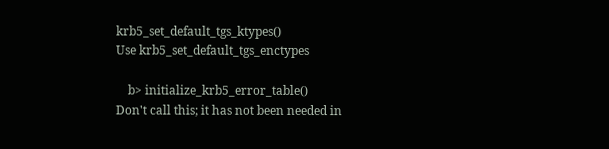krb5_set_default_tgs_ktypes()
Use krb5_set_default_tgs_enctypes

    b> initialize_krb5_error_table()
Don't call this; it has not been needed in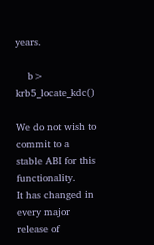years.

    b> krb5_locate_kdc()

We do not wish to commit to a stable ABI for this functionality.
It has changed in every major release of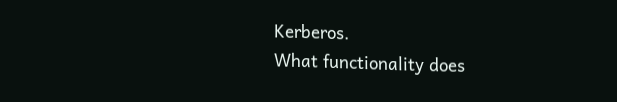Kerberos.
What functionality does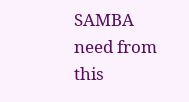SAMBA need from this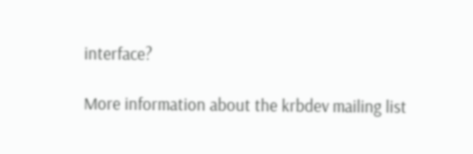interface?

More information about the krbdev mailing list